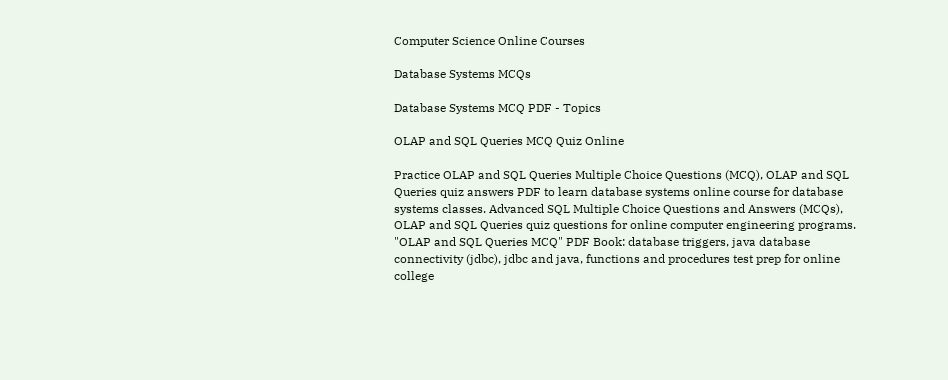Computer Science Online Courses

Database Systems MCQs

Database Systems MCQ PDF - Topics

OLAP and SQL Queries MCQ Quiz Online

Practice OLAP and SQL Queries Multiple Choice Questions (MCQ), OLAP and SQL Queries quiz answers PDF to learn database systems online course for database systems classes. Advanced SQL Multiple Choice Questions and Answers (MCQs), OLAP and SQL Queries quiz questions for online computer engineering programs. "OLAP and SQL Queries MCQ" PDF Book: database triggers, java database connectivity (jdbc), jdbc and java, functions and procedures test prep for online college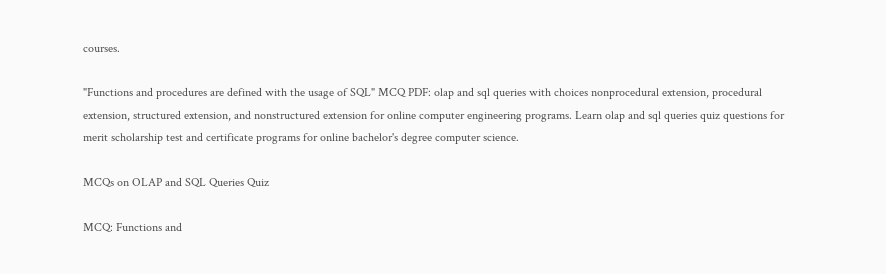courses.

"Functions and procedures are defined with the usage of SQL" MCQ PDF: olap and sql queries with choices nonprocedural extension, procedural extension, structured extension, and nonstructured extension for online computer engineering programs. Learn olap and sql queries quiz questions for merit scholarship test and certificate programs for online bachelor's degree computer science.

MCQs on OLAP and SQL Queries Quiz

MCQ: Functions and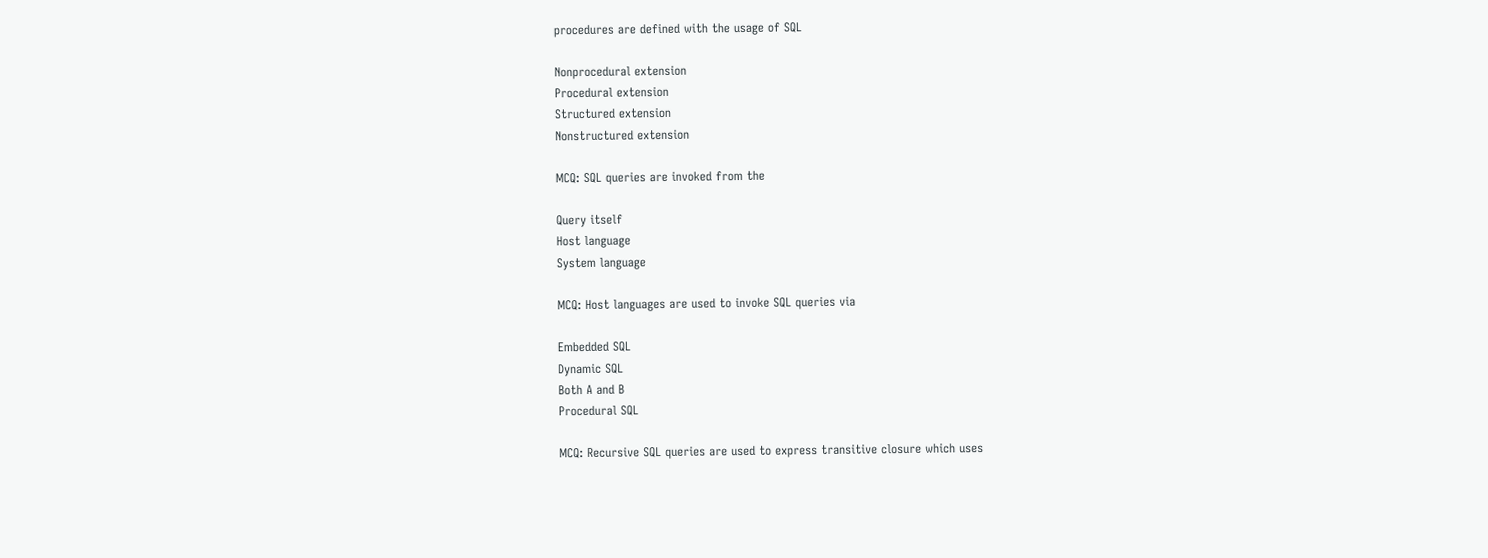procedures are defined with the usage of SQL

Nonprocedural extension
Procedural extension
Structured extension
Nonstructured extension

MCQ: SQL queries are invoked from the

Query itself
Host language
System language

MCQ: Host languages are used to invoke SQL queries via

Embedded SQL
Dynamic SQL
Both A and B
Procedural SQL

MCQ: Recursive SQL queries are used to express transitive closure which uses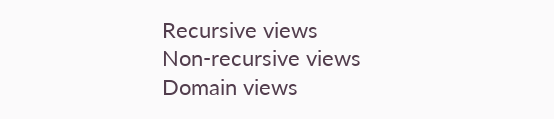Recursive views
Non-recursive views
Domain views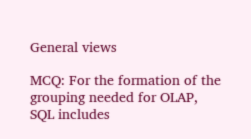General views

MCQ: For the formation of the grouping needed for OLAP, SQL includes